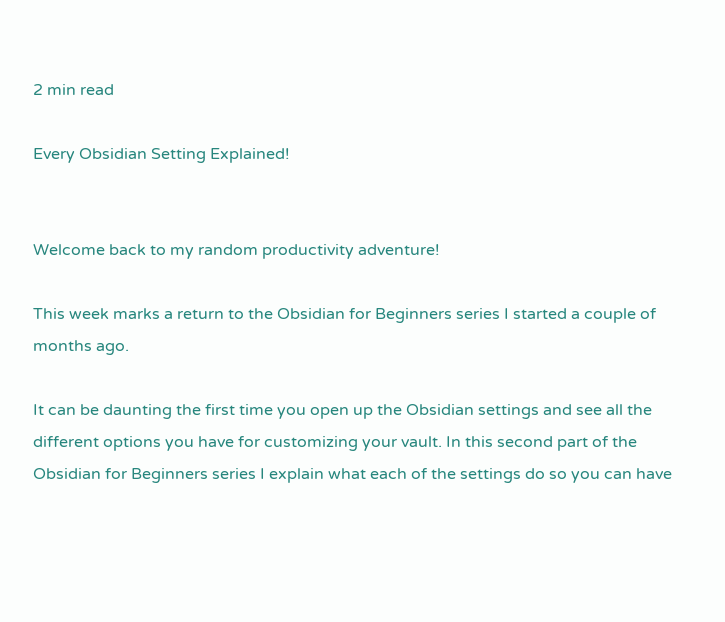2 min read

Every Obsidian Setting Explained!


Welcome back to my random productivity adventure!

This week marks a return to the Obsidian for Beginners series I started a couple of months ago.

It can be daunting the first time you open up the Obsidian settings and see all the different options you have for customizing your vault. In this second part of the Obsidian for Beginners series I explain what each of the settings do so you can have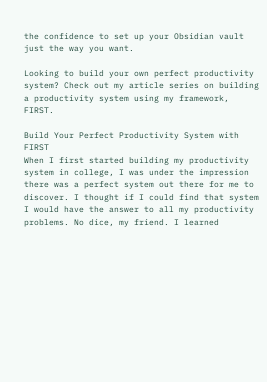the confidence to set up your Obsidian vault just the way you want.

Looking to build your own perfect productivity system? Check out my article series on building a productivity system using my framework, FIRST.

Build Your Perfect Productivity System with FIRST
When I first started building my productivity system in college, I was under the impression there was a perfect system out there for me to discover. I thought if I could find that system I would have the answer to all my productivity problems. No dice, my friend. I learned